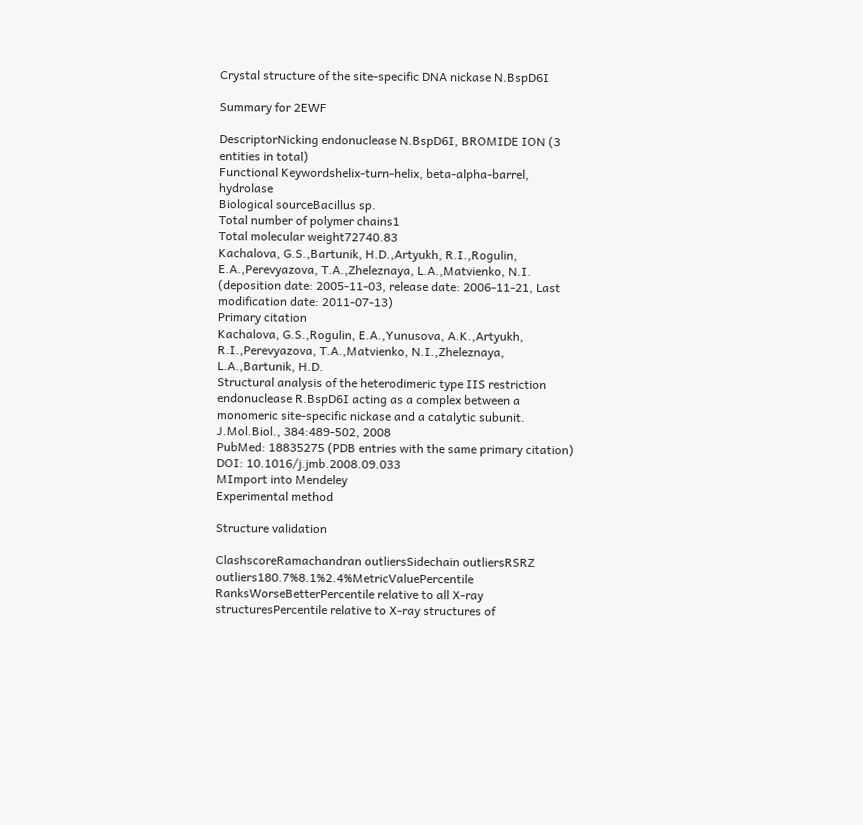Crystal structure of the site-specific DNA nickase N.BspD6I

Summary for 2EWF

DescriptorNicking endonuclease N.BspD6I, BROMIDE ION (3 entities in total)
Functional Keywordshelix-turn-helix, beta-alpha-barrel, hydrolase
Biological sourceBacillus sp.
Total number of polymer chains1
Total molecular weight72740.83
Kachalova, G.S.,Bartunik, H.D.,Artyukh, R.I.,Rogulin, E.A.,Perevyazova, T.A.,Zheleznaya, L.A.,Matvienko, N.I. (deposition date: 2005-11-03, release date: 2006-11-21, Last modification date: 2011-07-13)
Primary citation
Kachalova, G.S.,Rogulin, E.A.,Yunusova, A.K.,Artyukh, R.I.,Perevyazova, T.A.,Matvienko, N.I.,Zheleznaya, L.A.,Bartunik, H.D.
Structural analysis of the heterodimeric type IIS restriction endonuclease R.BspD6I acting as a complex between a monomeric site-specific nickase and a catalytic subunit.
J.Mol.Biol., 384:489-502, 2008
PubMed: 18835275 (PDB entries with the same primary citation)
DOI: 10.1016/j.jmb.2008.09.033
MImport into Mendeley
Experimental method

Structure validation

ClashscoreRamachandran outliersSidechain outliersRSRZ outliers180.7%8.1%2.4%MetricValuePercentile RanksWorseBetterPercentile relative to all X-ray structuresPercentile relative to X-ray structures of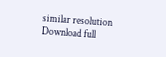similar resolution
Download full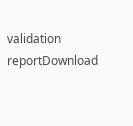validation reportDownload